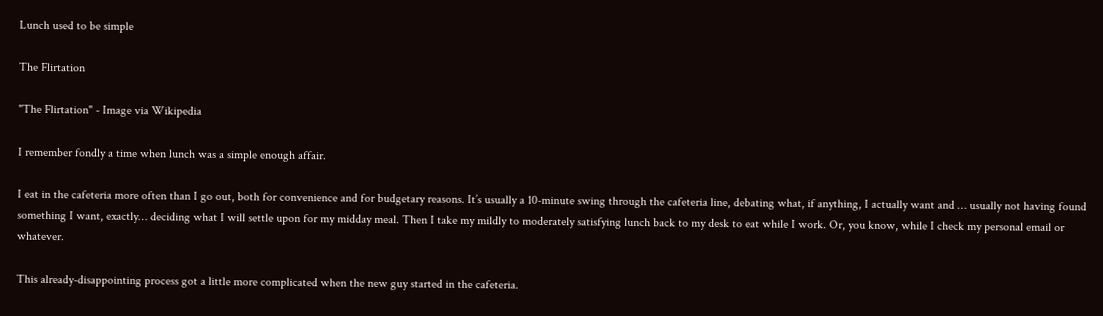Lunch used to be simple

The Flirtation

"The Flirtation" - Image via Wikipedia

I remember fondly a time when lunch was a simple enough affair.

I eat in the cafeteria more often than I go out, both for convenience and for budgetary reasons. It’s usually a 10-minute swing through the cafeteria line, debating what, if anything, I actually want and … usually not having found something I want, exactly… deciding what I will settle upon for my midday meal. Then I take my mildly to moderately satisfying lunch back to my desk to eat while I work. Or, you know, while I check my personal email or whatever.

This already-disappointing process got a little more complicated when the new guy started in the cafeteria.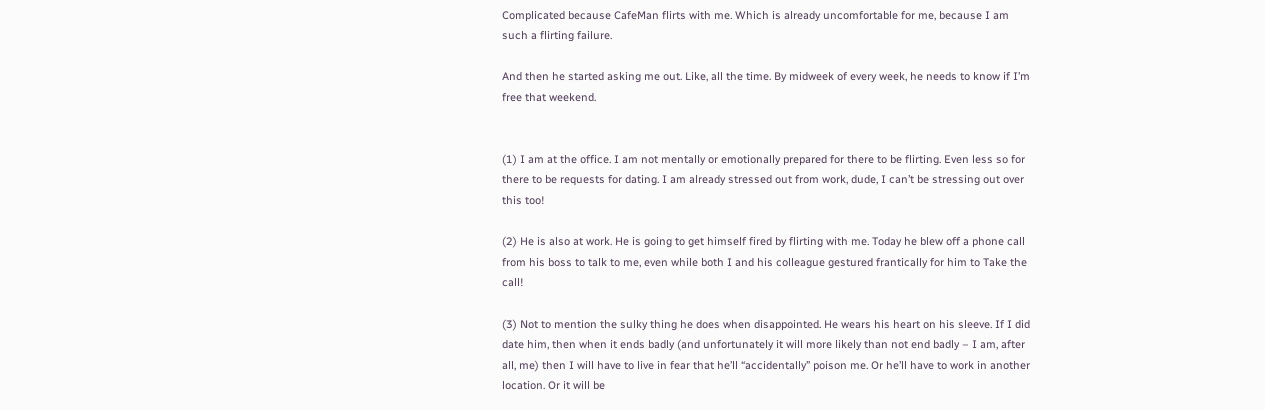Complicated because CafeMan flirts with me. Which is already uncomfortable for me, because I am such a flirting failure.

And then he started asking me out. Like, all the time. By midweek of every week, he needs to know if I’m free that weekend.


(1) I am at the office. I am not mentally or emotionally prepared for there to be flirting. Even less so for there to be requests for dating. I am already stressed out from work, dude, I can’t be stressing out over this too!

(2) He is also at work. He is going to get himself fired by flirting with me. Today he blew off a phone call from his boss to talk to me, even while both I and his colleague gestured frantically for him to Take the call!

(3) Not to mention the sulky thing he does when disappointed. He wears his heart on his sleeve. If I did date him, then when it ends badly (and unfortunately it will more likely than not end badly – I am, after all, me) then I will have to live in fear that he’ll “accidentally” poison me. Or he’ll have to work in another location. Or it will be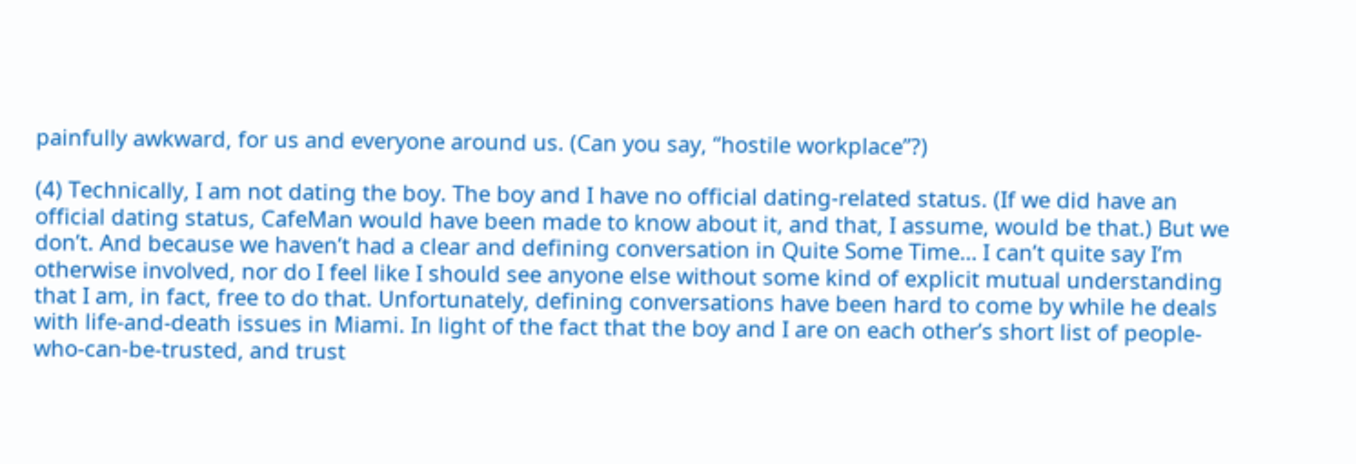painfully awkward, for us and everyone around us. (Can you say, “hostile workplace”?)

(4) Technically, I am not dating the boy. The boy and I have no official dating-related status. (If we did have an official dating status, CafeMan would have been made to know about it, and that, I assume, would be that.) But we don’t. And because we haven’t had a clear and defining conversation in Quite Some Time… I can’t quite say I’m otherwise involved, nor do I feel like I should see anyone else without some kind of explicit mutual understanding that I am, in fact, free to do that. Unfortunately, defining conversations have been hard to come by while he deals with life-and-death issues in Miami. In light of the fact that the boy and I are on each other’s short list of people-who-can-be-trusted, and trust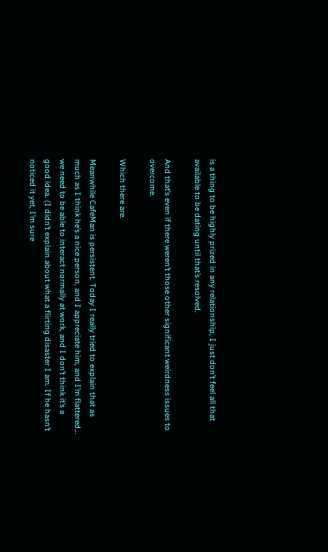is a thing to be highly prized in any relationship, I just don’t feel all that available to be dating until that’s resolved.

And that’s even if there weren’t those other significant weirdness issues to overcome.

Which there are.

Meanwhile CafeMan is persistent. Today I really tried to explain that as much as I think he’s a nice person, and I appreciate him, and I’m flattered… we need to be able to interact normally at work, and I don’t think it’s a good idea. (I didn’t explain about what a flirting disaster I am. If he hasn’t noticed it yet, I’m sure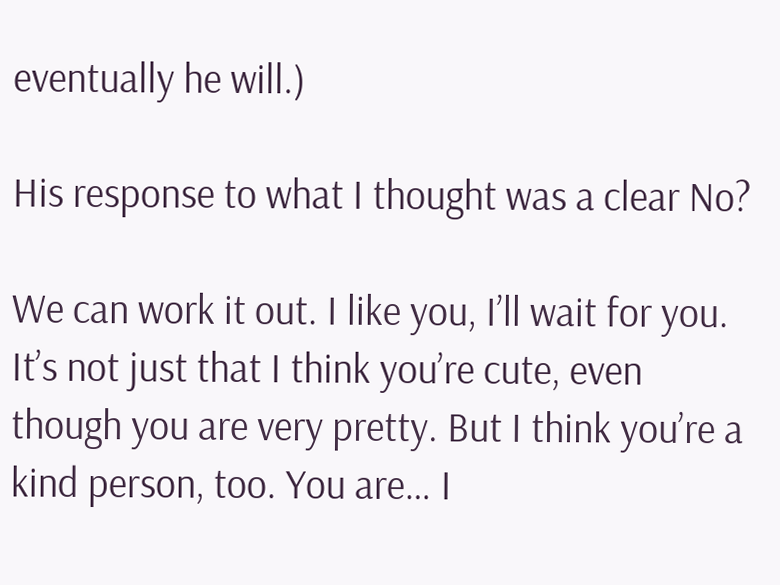eventually he will.)

His response to what I thought was a clear No?

We can work it out. I like you, I’ll wait for you. It’s not just that I think you’re cute, even though you are very pretty. But I think you’re a kind person, too. You are… I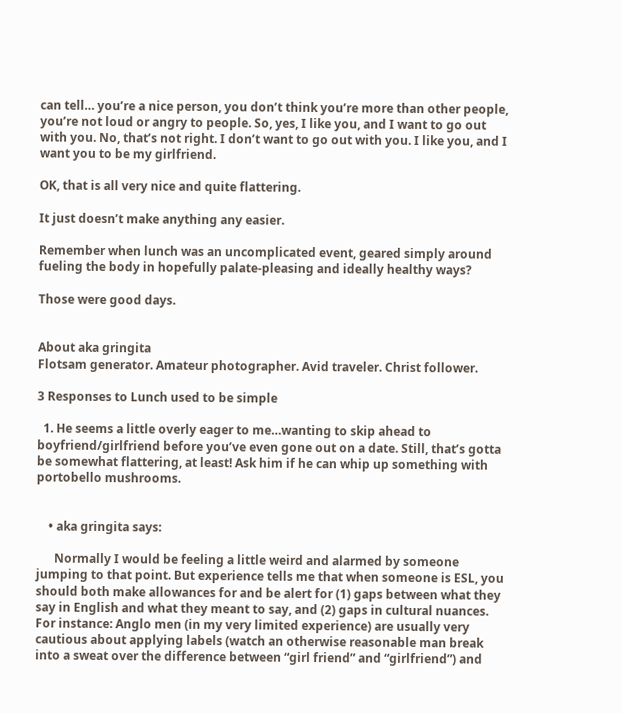can tell… you’re a nice person, you don’t think you’re more than other people, you’re not loud or angry to people. So, yes, I like you, and I want to go out with you. No, that’s not right. I don’t want to go out with you. I like you, and I want you to be my girlfriend.

OK, that is all very nice and quite flattering.

It just doesn’t make anything any easier.

Remember when lunch was an uncomplicated event, geared simply around fueling the body in hopefully palate-pleasing and ideally healthy ways?

Those were good days.


About aka gringita
Flotsam generator. Amateur photographer. Avid traveler. Christ follower.

3 Responses to Lunch used to be simple

  1. He seems a little overly eager to me…wanting to skip ahead to boyfriend/girlfriend before you’ve even gone out on a date. Still, that’s gotta be somewhat flattering, at least! Ask him if he can whip up something with portobello mushrooms.


    • aka gringita says:

      Normally I would be feeling a little weird and alarmed by someone jumping to that point. But experience tells me that when someone is ESL, you should both make allowances for and be alert for (1) gaps between what they say in English and what they meant to say, and (2) gaps in cultural nuances. For instance: Anglo men (in my very limited experience) are usually very cautious about applying labels (watch an otherwise reasonable man break into a sweat over the difference between “girl friend” and “girlfriend”) and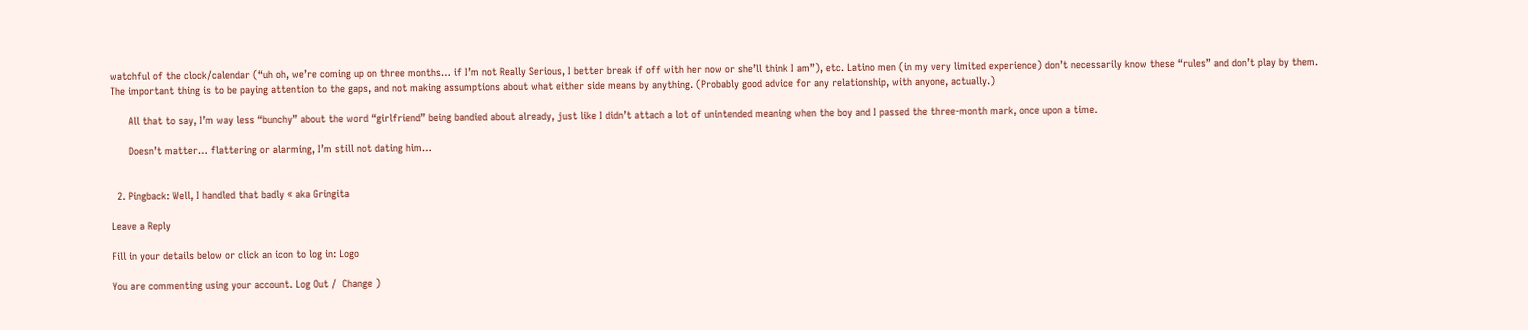watchful of the clock/calendar (“uh oh, we’re coming up on three months… if I’m not Really Serious, I better break if off with her now or she’ll think I am”), etc. Latino men (in my very limited experience) don’t necessarily know these “rules” and don’t play by them. The important thing is to be paying attention to the gaps, and not making assumptions about what either side means by anything. (Probably good advice for any relationship, with anyone, actually.)

      All that to say, I’m way less “bunchy” about the word “girlfriend” being bandied about already, just like I didn’t attach a lot of unintended meaning when the boy and I passed the three-month mark, once upon a time.

      Doesn’t matter… flattering or alarming, I’m still not dating him…


  2. Pingback: Well, I handled that badly « aka Gringita

Leave a Reply

Fill in your details below or click an icon to log in: Logo

You are commenting using your account. Log Out /  Change )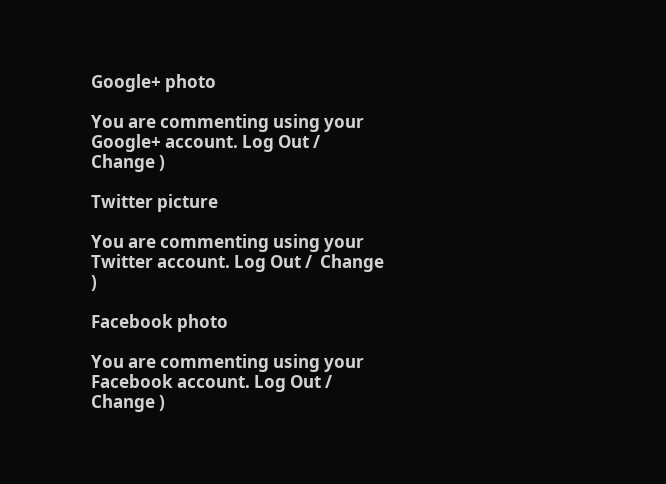Google+ photo

You are commenting using your Google+ account. Log Out /  Change )

Twitter picture

You are commenting using your Twitter account. Log Out /  Change )

Facebook photo

You are commenting using your Facebook account. Log Out /  Change )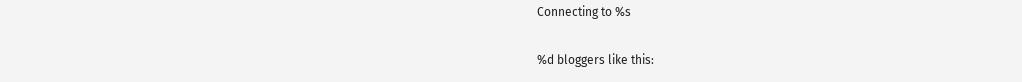Connecting to %s

%d bloggers like this: